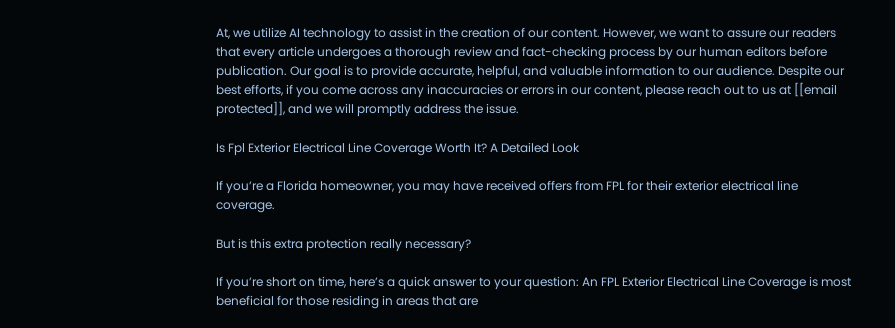At, we utilize AI technology to assist in the creation of our content. However, we want to assure our readers that every article undergoes a thorough review and fact-checking process by our human editors before publication. Our goal is to provide accurate, helpful, and valuable information to our audience. Despite our best efforts, if you come across any inaccuracies or errors in our content, please reach out to us at [[email protected]], and we will promptly address the issue.

Is Fpl Exterior Electrical Line Coverage Worth It? A Detailed Look

If you’re a Florida homeowner, you may have received offers from FPL for their exterior electrical line coverage.

But is this extra protection really necessary?

If you’re short on time, here’s a quick answer to your question: An FPL Exterior Electrical Line Coverage is most beneficial for those residing in areas that are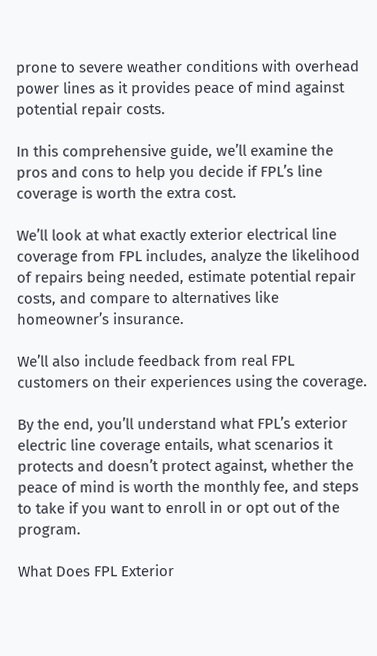prone to severe weather conditions with overhead power lines as it provides peace of mind against potential repair costs.

In this comprehensive guide, we’ll examine the pros and cons to help you decide if FPL’s line coverage is worth the extra cost.

We’ll look at what exactly exterior electrical line coverage from FPL includes, analyze the likelihood of repairs being needed, estimate potential repair costs, and compare to alternatives like homeowner’s insurance.

We’ll also include feedback from real FPL customers on their experiences using the coverage.

By the end, you’ll understand what FPL’s exterior electric line coverage entails, what scenarios it protects and doesn’t protect against, whether the peace of mind is worth the monthly fee, and steps to take if you want to enroll in or opt out of the program.

What Does FPL Exterior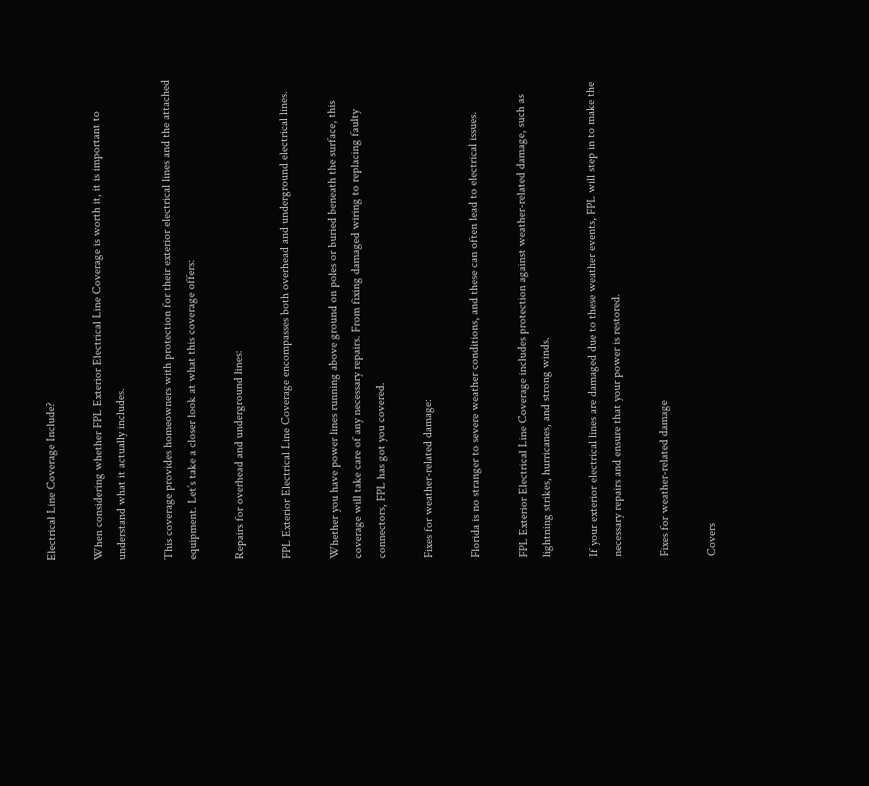Electrical Line Coverage Include?

When considering whether FPL Exterior Electrical Line Coverage is worth it, it is important to understand what it actually includes.

This coverage provides homeowners with protection for their exterior electrical lines and the attached equipment. Let’s take a closer look at what this coverage offers:

Repairs for overhead and underground lines:

FPL Exterior Electrical Line Coverage encompasses both overhead and underground electrical lines.

Whether you have power lines running above ground on poles or buried beneath the surface, this coverage will take care of any necessary repairs. From fixing damaged wiring to replacing faulty connectors, FPL has got you covered.

Fixes for weather-related damage:

Florida is no stranger to severe weather conditions, and these can often lead to electrical issues.

FPL Exterior Electrical Line Coverage includes protection against weather-related damage, such as lightning strikes, hurricanes, and strong winds.

If your exterior electrical lines are damaged due to these weather events, FPL will step in to make the necessary repairs and ensure that your power is restored.

Fixes for weather-related damage

Covers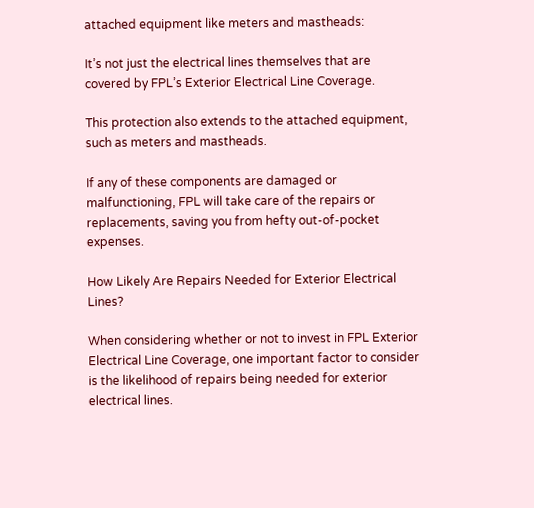attached equipment like meters and mastheads:

It’s not just the electrical lines themselves that are covered by FPL’s Exterior Electrical Line Coverage.

This protection also extends to the attached equipment, such as meters and mastheads.

If any of these components are damaged or malfunctioning, FPL will take care of the repairs or replacements, saving you from hefty out-of-pocket expenses.

How Likely Are Repairs Needed for Exterior Electrical Lines?

When considering whether or not to invest in FPL Exterior Electrical Line Coverage, one important factor to consider is the likelihood of repairs being needed for exterior electrical lines.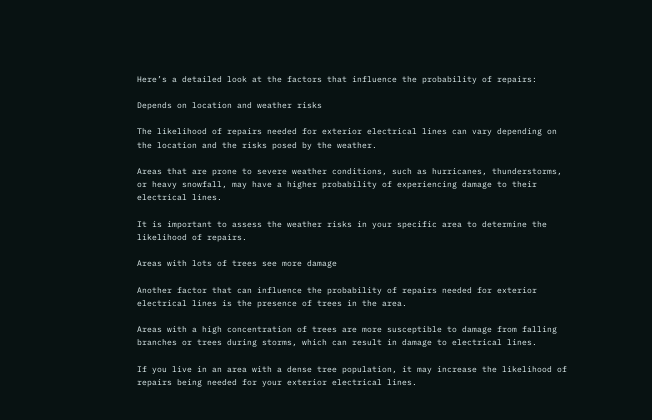Here’s a detailed look at the factors that influence the probability of repairs:

Depends on location and weather risks

The likelihood of repairs needed for exterior electrical lines can vary depending on the location and the risks posed by the weather.

Areas that are prone to severe weather conditions, such as hurricanes, thunderstorms, or heavy snowfall, may have a higher probability of experiencing damage to their electrical lines.

It is important to assess the weather risks in your specific area to determine the likelihood of repairs.

Areas with lots of trees see more damage

Another factor that can influence the probability of repairs needed for exterior electrical lines is the presence of trees in the area.

Areas with a high concentration of trees are more susceptible to damage from falling branches or trees during storms, which can result in damage to electrical lines.

If you live in an area with a dense tree population, it may increase the likelihood of repairs being needed for your exterior electrical lines.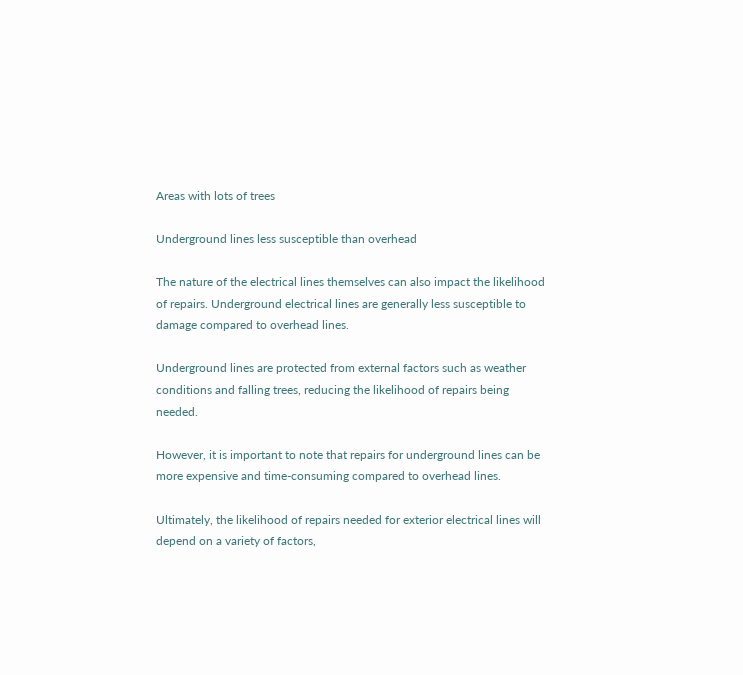Areas with lots of trees

Underground lines less susceptible than overhead

The nature of the electrical lines themselves can also impact the likelihood of repairs. Underground electrical lines are generally less susceptible to damage compared to overhead lines.

Underground lines are protected from external factors such as weather conditions and falling trees, reducing the likelihood of repairs being needed.

However, it is important to note that repairs for underground lines can be more expensive and time-consuming compared to overhead lines.

Ultimately, the likelihood of repairs needed for exterior electrical lines will depend on a variety of factors,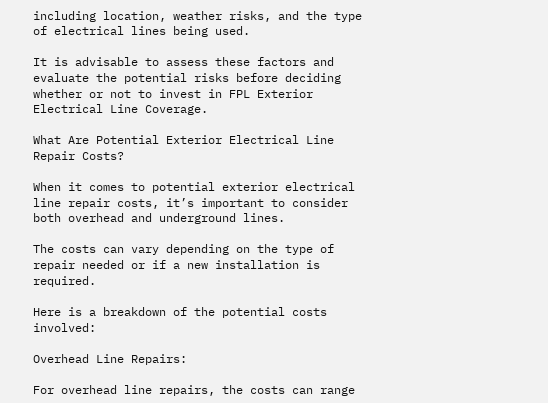including location, weather risks, and the type of electrical lines being used.

It is advisable to assess these factors and evaluate the potential risks before deciding whether or not to invest in FPL Exterior Electrical Line Coverage.

What Are Potential Exterior Electrical Line Repair Costs?

When it comes to potential exterior electrical line repair costs, it’s important to consider both overhead and underground lines.

The costs can vary depending on the type of repair needed or if a new installation is required.

Here is a breakdown of the potential costs involved:

Overhead Line Repairs:

For overhead line repairs, the costs can range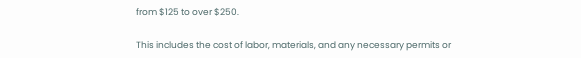from $125 to over $250.

This includes the cost of labor, materials, and any necessary permits or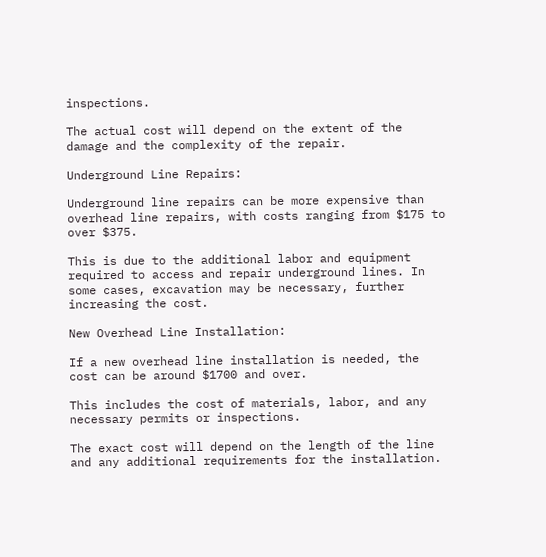inspections.

The actual cost will depend on the extent of the damage and the complexity of the repair.

Underground Line Repairs:

Underground line repairs can be more expensive than overhead line repairs, with costs ranging from $175 to over $375.

This is due to the additional labor and equipment required to access and repair underground lines. In some cases, excavation may be necessary, further increasing the cost.

New Overhead Line Installation:

If a new overhead line installation is needed, the cost can be around $1700 and over.

This includes the cost of materials, labor, and any necessary permits or inspections.

The exact cost will depend on the length of the line and any additional requirements for the installation.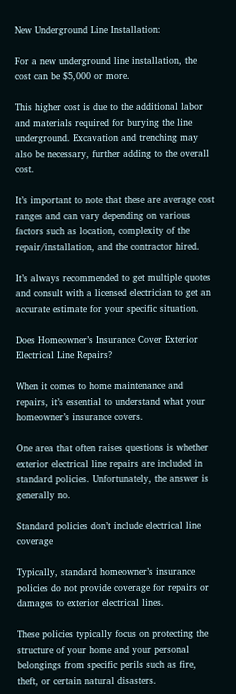New Underground Line Installation:

For a new underground line installation, the cost can be $5,000 or more.

This higher cost is due to the additional labor and materials required for burying the line underground. Excavation and trenching may also be necessary, further adding to the overall cost.

It’s important to note that these are average cost ranges and can vary depending on various factors such as location, complexity of the repair/installation, and the contractor hired.

It’s always recommended to get multiple quotes and consult with a licensed electrician to get an accurate estimate for your specific situation.

Does Homeowner’s Insurance Cover Exterior Electrical Line Repairs?

When it comes to home maintenance and repairs, it’s essential to understand what your homeowner’s insurance covers.

One area that often raises questions is whether exterior electrical line repairs are included in standard policies. Unfortunately, the answer is generally no.

Standard policies don’t include electrical line coverage

Typically, standard homeowner’s insurance policies do not provide coverage for repairs or damages to exterior electrical lines.

These policies typically focus on protecting the structure of your home and your personal belongings from specific perils such as fire, theft, or certain natural disasters.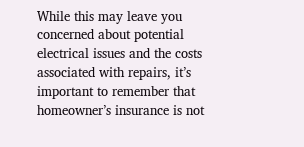While this may leave you concerned about potential electrical issues and the costs associated with repairs, it’s important to remember that homeowner’s insurance is not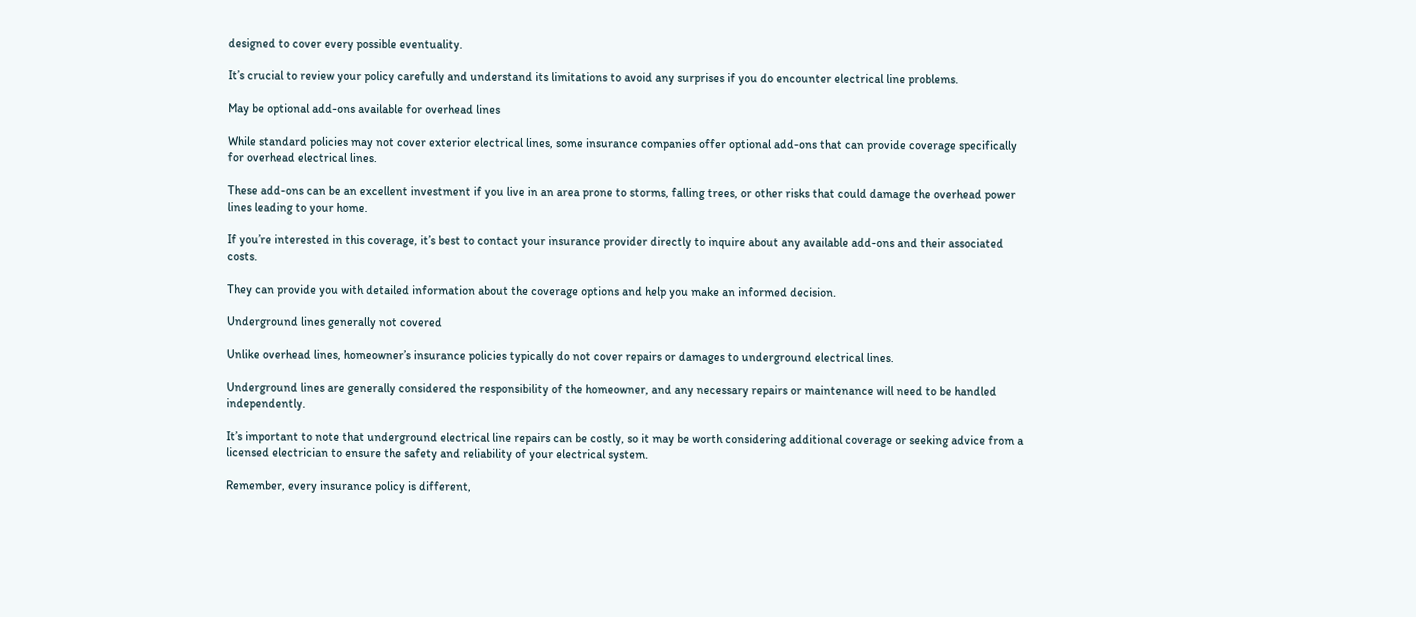designed to cover every possible eventuality.

It’s crucial to review your policy carefully and understand its limitations to avoid any surprises if you do encounter electrical line problems.

May be optional add-ons available for overhead lines

While standard policies may not cover exterior electrical lines, some insurance companies offer optional add-ons that can provide coverage specifically for overhead electrical lines.

These add-ons can be an excellent investment if you live in an area prone to storms, falling trees, or other risks that could damage the overhead power lines leading to your home.

If you’re interested in this coverage, it’s best to contact your insurance provider directly to inquire about any available add-ons and their associated costs.

They can provide you with detailed information about the coverage options and help you make an informed decision.

Underground lines generally not covered

Unlike overhead lines, homeowner’s insurance policies typically do not cover repairs or damages to underground electrical lines.

Underground lines are generally considered the responsibility of the homeowner, and any necessary repairs or maintenance will need to be handled independently.

It’s important to note that underground electrical line repairs can be costly, so it may be worth considering additional coverage or seeking advice from a licensed electrician to ensure the safety and reliability of your electrical system.

Remember, every insurance policy is different,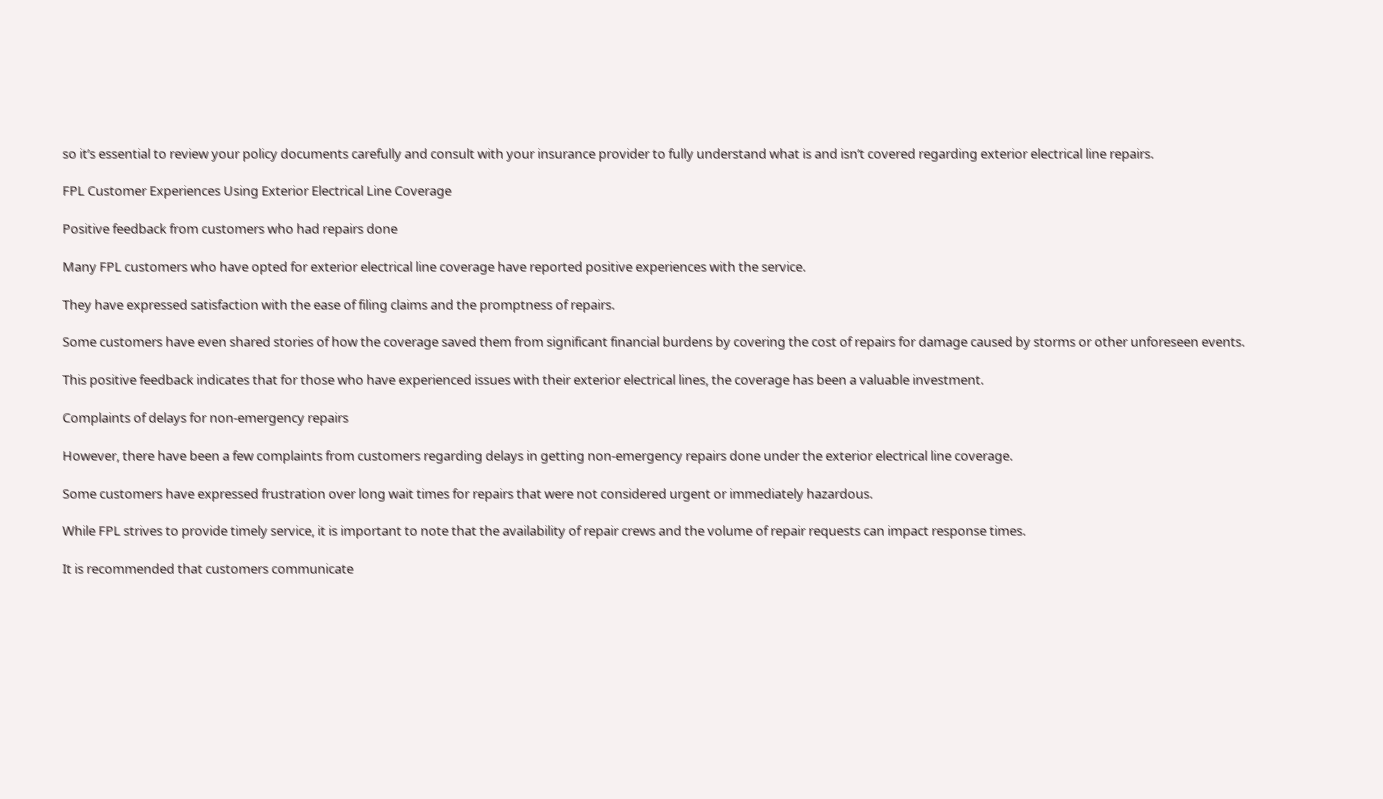so it’s essential to review your policy documents carefully and consult with your insurance provider to fully understand what is and isn’t covered regarding exterior electrical line repairs.

FPL Customer Experiences Using Exterior Electrical Line Coverage

Positive feedback from customers who had repairs done

Many FPL customers who have opted for exterior electrical line coverage have reported positive experiences with the service.

They have expressed satisfaction with the ease of filing claims and the promptness of repairs.

Some customers have even shared stories of how the coverage saved them from significant financial burdens by covering the cost of repairs for damage caused by storms or other unforeseen events.

This positive feedback indicates that for those who have experienced issues with their exterior electrical lines, the coverage has been a valuable investment.

Complaints of delays for non-emergency repairs

However, there have been a few complaints from customers regarding delays in getting non-emergency repairs done under the exterior electrical line coverage.

Some customers have expressed frustration over long wait times for repairs that were not considered urgent or immediately hazardous.

While FPL strives to provide timely service, it is important to note that the availability of repair crews and the volume of repair requests can impact response times.

It is recommended that customers communicate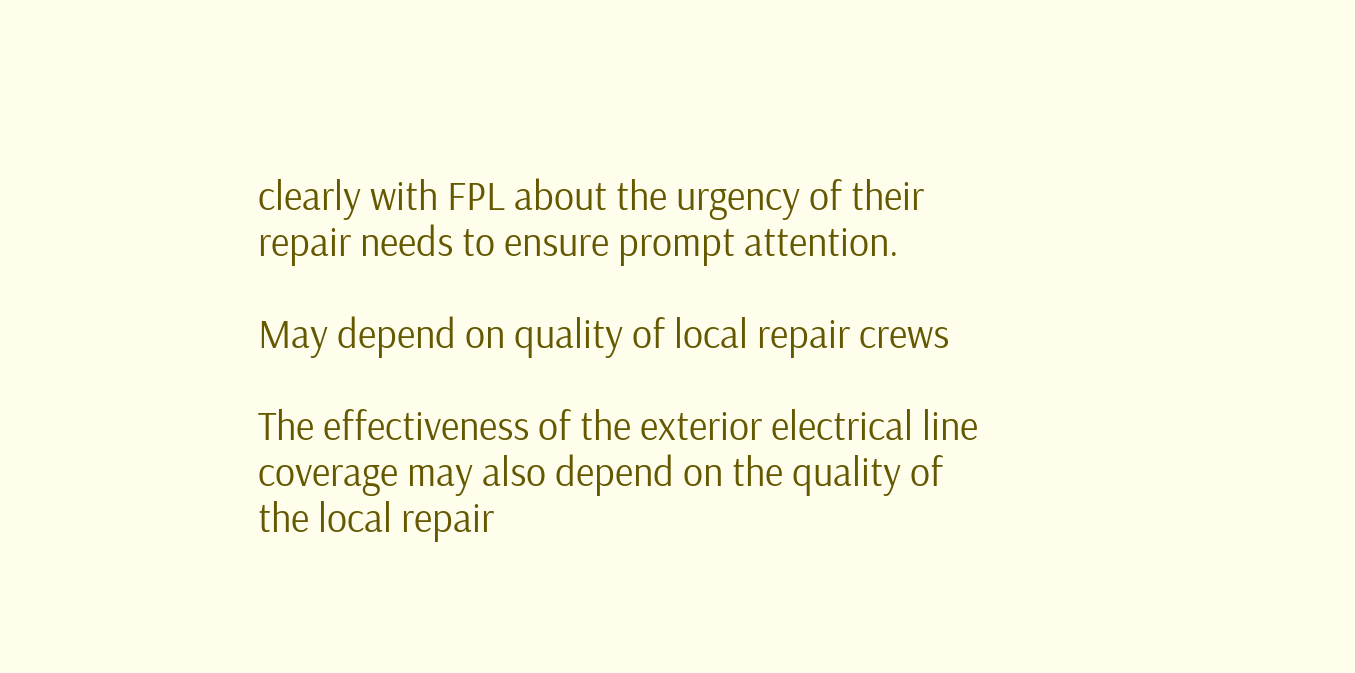clearly with FPL about the urgency of their repair needs to ensure prompt attention.

May depend on quality of local repair crews

The effectiveness of the exterior electrical line coverage may also depend on the quality of the local repair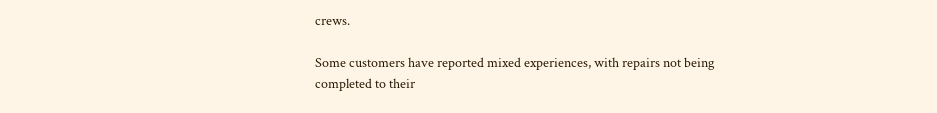crews.

Some customers have reported mixed experiences, with repairs not being completed to their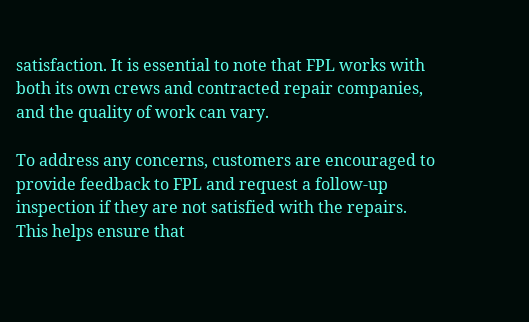satisfaction. It is essential to note that FPL works with both its own crews and contracted repair companies, and the quality of work can vary.

To address any concerns, customers are encouraged to provide feedback to FPL and request a follow-up inspection if they are not satisfied with the repairs. This helps ensure that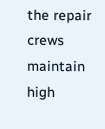the repair crews maintain high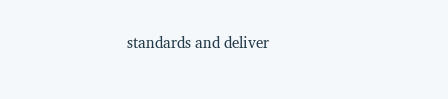standards and deliver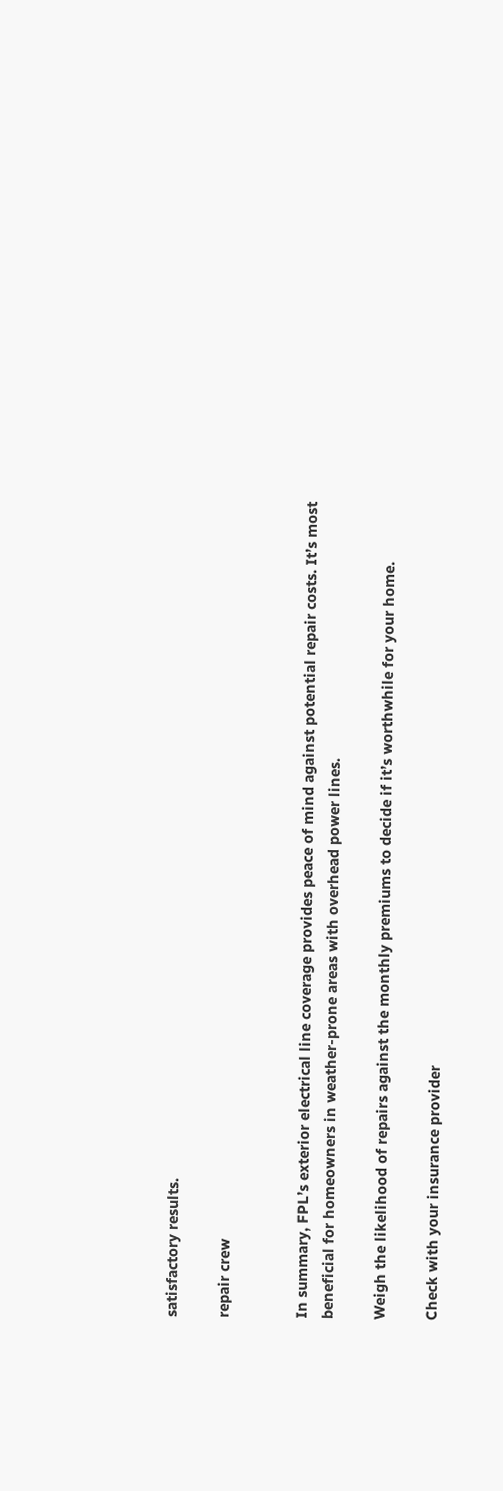satisfactory results.

repair crew


In summary, FPL’s exterior electrical line coverage provides peace of mind against potential repair costs. It’s most beneficial for homeowners in weather-prone areas with overhead power lines.

Weigh the likelihood of repairs against the monthly premiums to decide if it’s worthwhile for your home.

Check with your insurance provider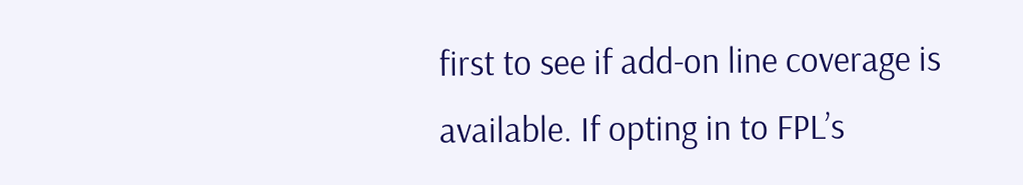first to see if add-on line coverage is available. If opting in to FPL’s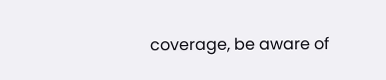coverage, be aware of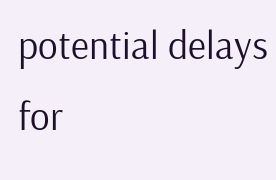potential delays for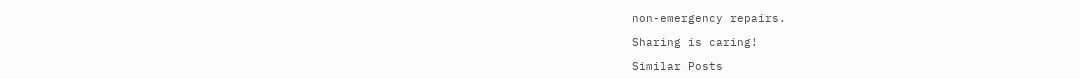non-emergency repairs.

Sharing is caring!

Similar Posts